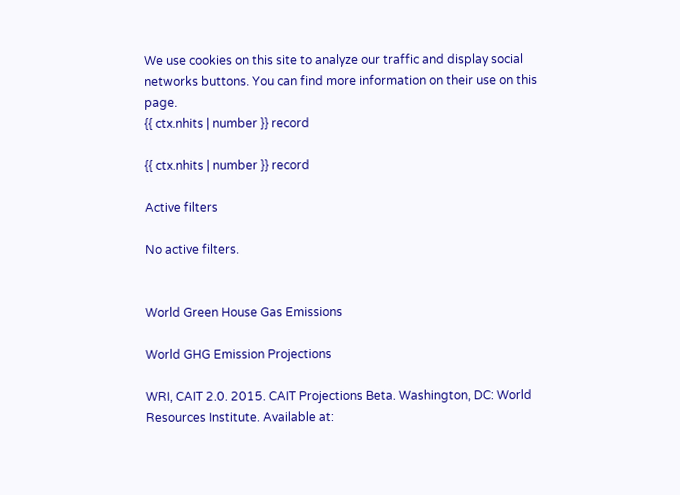We use cookies on this site to analyze our traffic and display social networks buttons. You can find more information on their use on this page.
{{ ctx.nhits | number }} record

{{ ctx.nhits | number }} record

Active filters

No active filters.


World Green House Gas Emissions

World GHG Emission Projections

WRI, CAIT 2.0. 2015. CAIT Projections Beta. Washington, DC: World Resources Institute. Available at: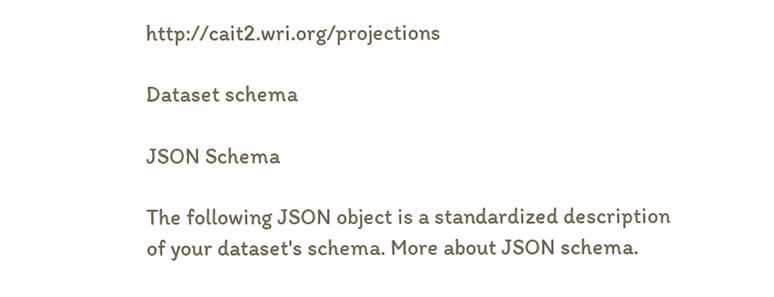http://cait2.wri.org/projections

Dataset schema

JSON Schema

The following JSON object is a standardized description of your dataset's schema. More about JSON schema.